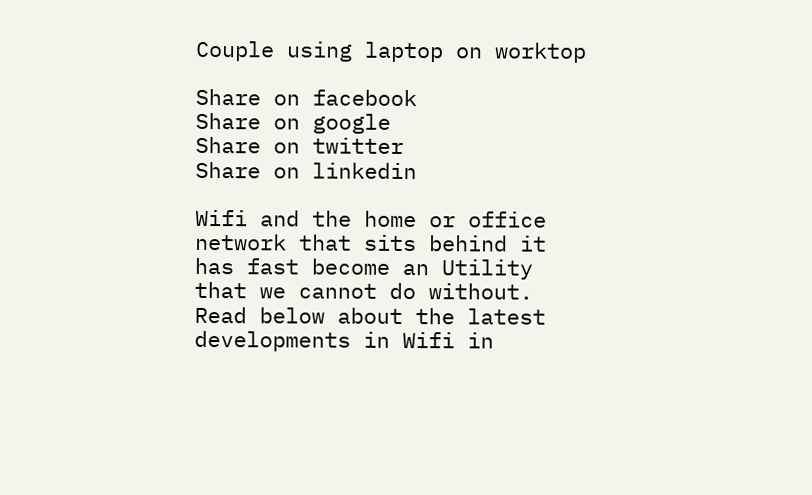Couple using laptop on worktop

Share on facebook
Share on google
Share on twitter
Share on linkedin

Wifi and the home or office network that sits behind it has fast become an Utility that we cannot do without. Read below about the latest developments in Wifi in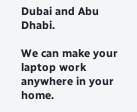Dubai and Abu Dhabi.

We can make your laptop work anywhere in your home.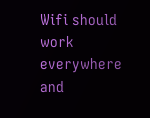Wifi should work everywhere and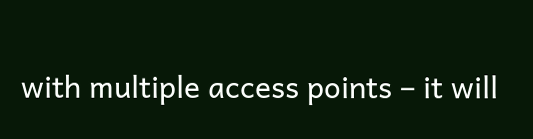with multiple access points – it will